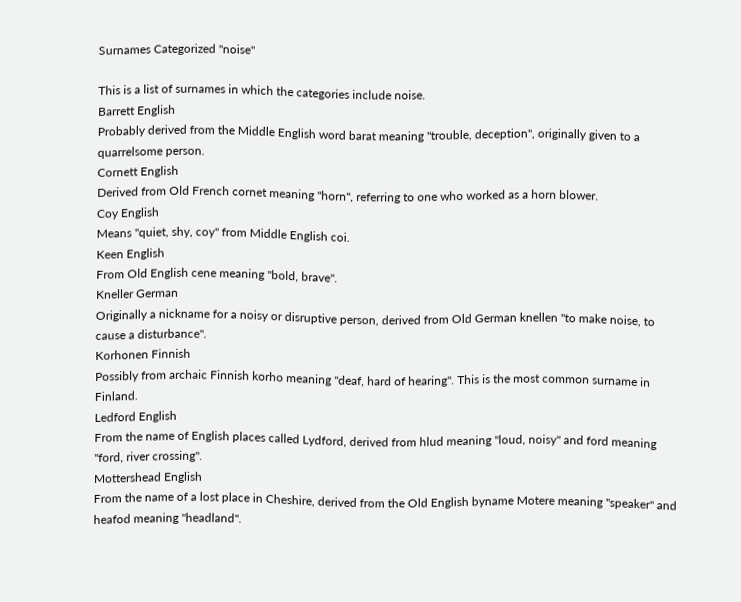Surnames Categorized "noise"

This is a list of surnames in which the categories include noise.
Barrett English
Probably derived from the Middle English word barat meaning "trouble, deception", originally given to a quarrelsome person.
Cornett English
Derived from Old French cornet meaning "horn", referring to one who worked as a horn blower.
Coy English
Means "quiet, shy, coy" from Middle English coi.
Keen English
From Old English cene meaning "bold, brave".
Kneller German
Originally a nickname for a noisy or disruptive person, derived from Old German knellen "to make noise, to cause a disturbance".
Korhonen Finnish
Possibly from archaic Finnish korho meaning "deaf, hard of hearing". This is the most common surname in Finland.
Ledford English
From the name of English places called Lydford, derived from hlud meaning "loud, noisy" and ford meaning "ford, river crossing".
Mottershead English
From the name of a lost place in Cheshire, derived from the Old English byname Motere meaning "speaker" and heafod meaning "headland".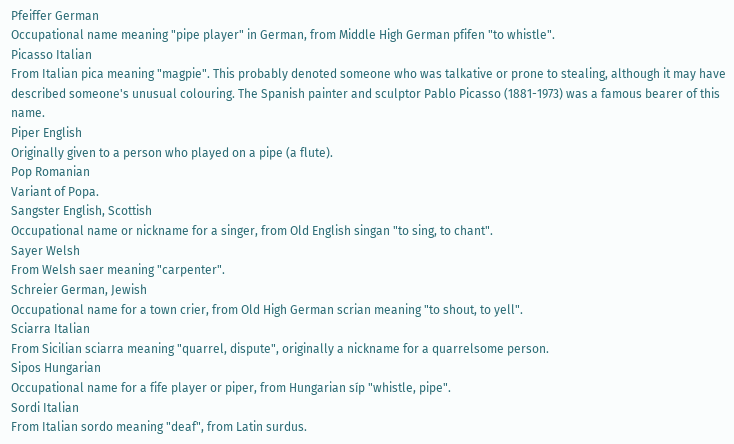Pfeiffer German
Occupational name meaning "pipe player" in German, from Middle High German pfifen "to whistle".
Picasso Italian
From Italian pica meaning "magpie". This probably denoted someone who was talkative or prone to stealing, although it may have described someone's unusual colouring. The Spanish painter and sculptor Pablo Picasso (1881-1973) was a famous bearer of this name.
Piper English
Originally given to a person who played on a pipe (a flute).
Pop Romanian
Variant of Popa.
Sangster English, Scottish
Occupational name or nickname for a singer, from Old English singan "to sing, to chant".
Sayer Welsh
From Welsh saer meaning "carpenter".
Schreier German, Jewish
Occupational name for a town crier, from Old High German scrian meaning "to shout, to yell".
Sciarra Italian
From Sicilian sciarra meaning "quarrel, dispute", originally a nickname for a quarrelsome person.
Sipos Hungarian
Occupational name for a fife player or piper, from Hungarian síp "whistle, pipe".
Sordi Italian
From Italian sordo meaning "deaf", from Latin surdus.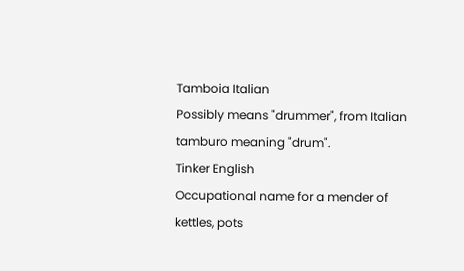Tamboia Italian
Possibly means "drummer", from Italian tamburo meaning "drum".
Tinker English
Occupational name for a mender of kettles, pots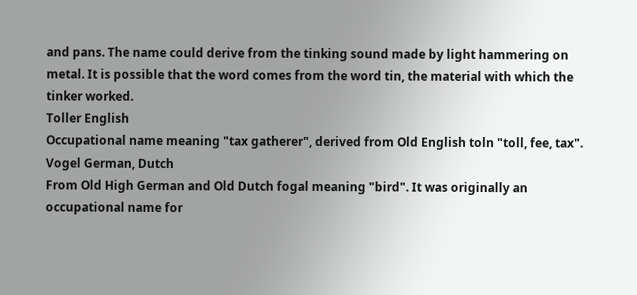and pans. The name could derive from the tinking sound made by light hammering on metal. It is possible that the word comes from the word tin, the material with which the tinker worked.
Toller English
Occupational name meaning "tax gatherer", derived from Old English toln "toll, fee, tax".
Vogel German, Dutch
From Old High German and Old Dutch fogal meaning "bird". It was originally an occupational name for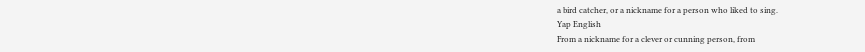a bird catcher, or a nickname for a person who liked to sing.
Yap English
From a nickname for a clever or cunning person, from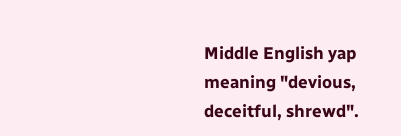Middle English yap meaning "devious, deceitful, shrewd".